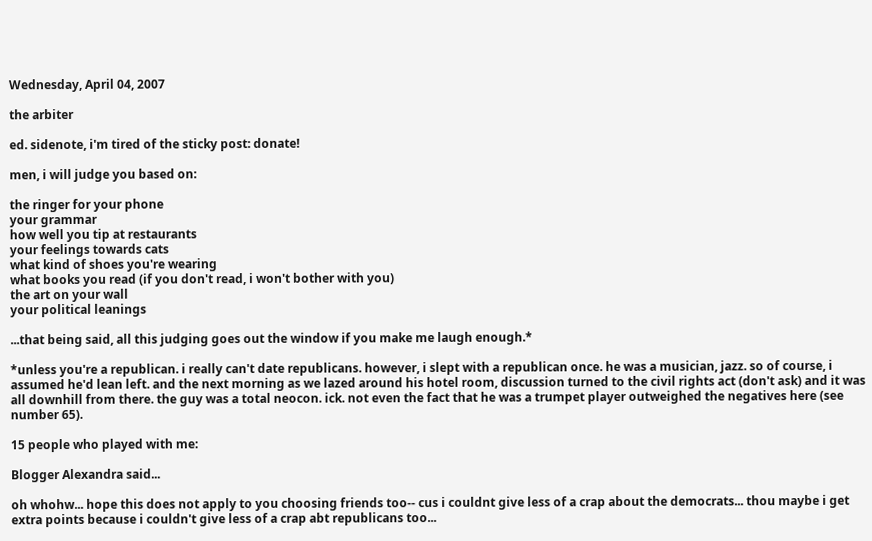Wednesday, April 04, 2007

the arbiter

ed. sidenote, i'm tired of the sticky post: donate!

men, i will judge you based on:

the ringer for your phone
your grammar
how well you tip at restaurants
your feelings towards cats
what kind of shoes you're wearing
what books you read (if you don't read, i won't bother with you)
the art on your wall
your political leanings

...that being said, all this judging goes out the window if you make me laugh enough.*

*unless you're a republican. i really can't date republicans. however, i slept with a republican once. he was a musician, jazz. so of course, i assumed he'd lean left. and the next morning as we lazed around his hotel room, discussion turned to the civil rights act (don't ask) and it was all downhill from there. the guy was a total neocon. ick. not even the fact that he was a trumpet player outweighed the negatives here (see number 65).

15 people who played with me:

Blogger Alexandra said...

oh whohw... hope this does not apply to you choosing friends too-- cus i couldnt give less of a crap about the democrats... thou maybe i get extra points because i couldn't give less of a crap abt republicans too...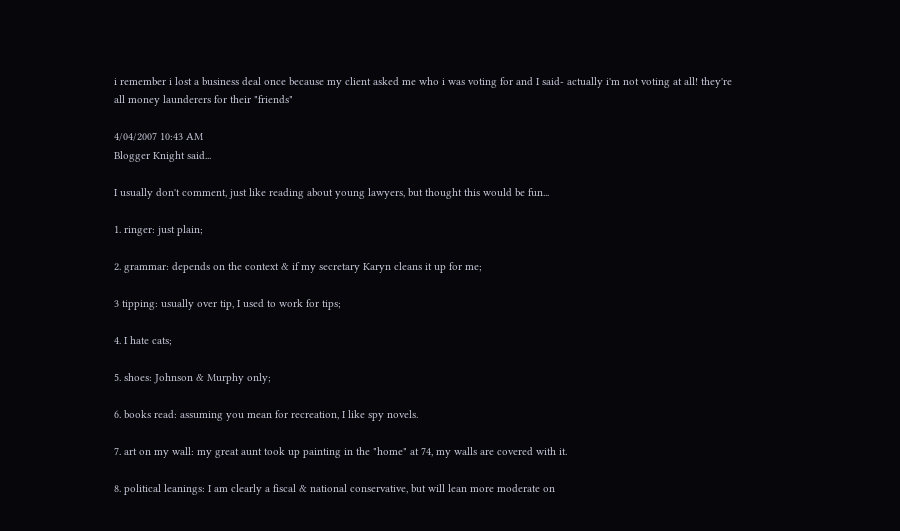i remember i lost a business deal once because my client asked me who i was voting for and I said- actually i'm not voting at all! they're all money launderers for their "friends"

4/04/2007 10:43 AM
Blogger Knight said...

I usually don't comment, just like reading about young lawyers, but thought this would be fun...

1. ringer: just plain;

2. grammar: depends on the context & if my secretary Karyn cleans it up for me;

3 tipping: usually over tip, I used to work for tips;

4. I hate cats;

5. shoes: Johnson & Murphy only;

6. books read: assuming you mean for recreation, I like spy novels.

7. art on my wall: my great aunt took up painting in the "home" at 74, my walls are covered with it.

8. political leanings: I am clearly a fiscal & national conservative, but will lean more moderate on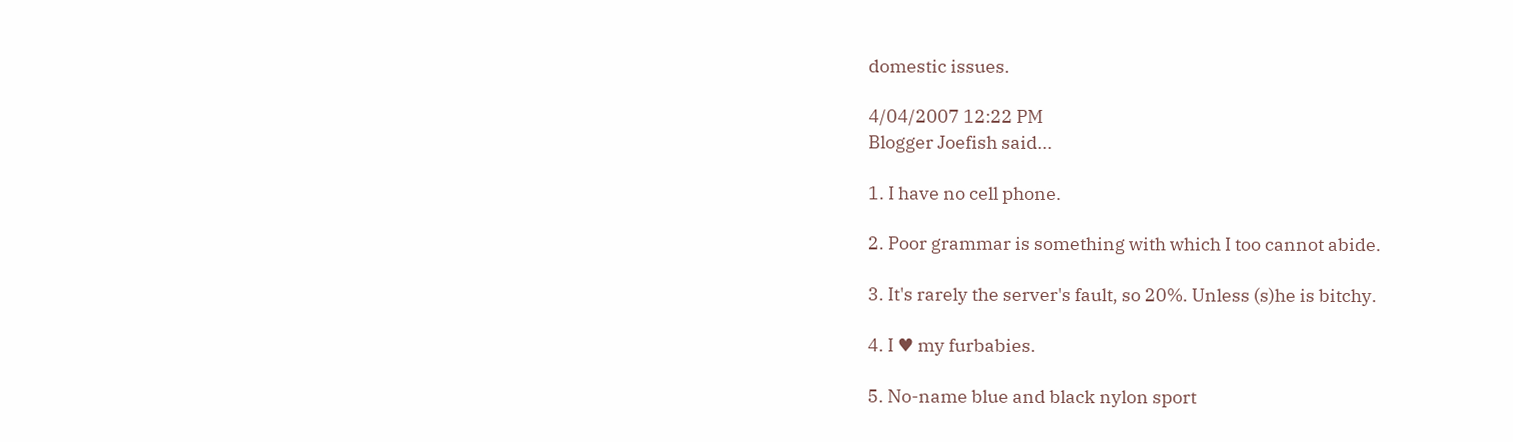domestic issues.

4/04/2007 12:22 PM
Blogger Joefish said...

1. I have no cell phone.

2. Poor grammar is something with which I too cannot abide.

3. It's rarely the server's fault, so 20%. Unless (s)he is bitchy.

4. I ♥ my furbabies.

5. No-name blue and black nylon sport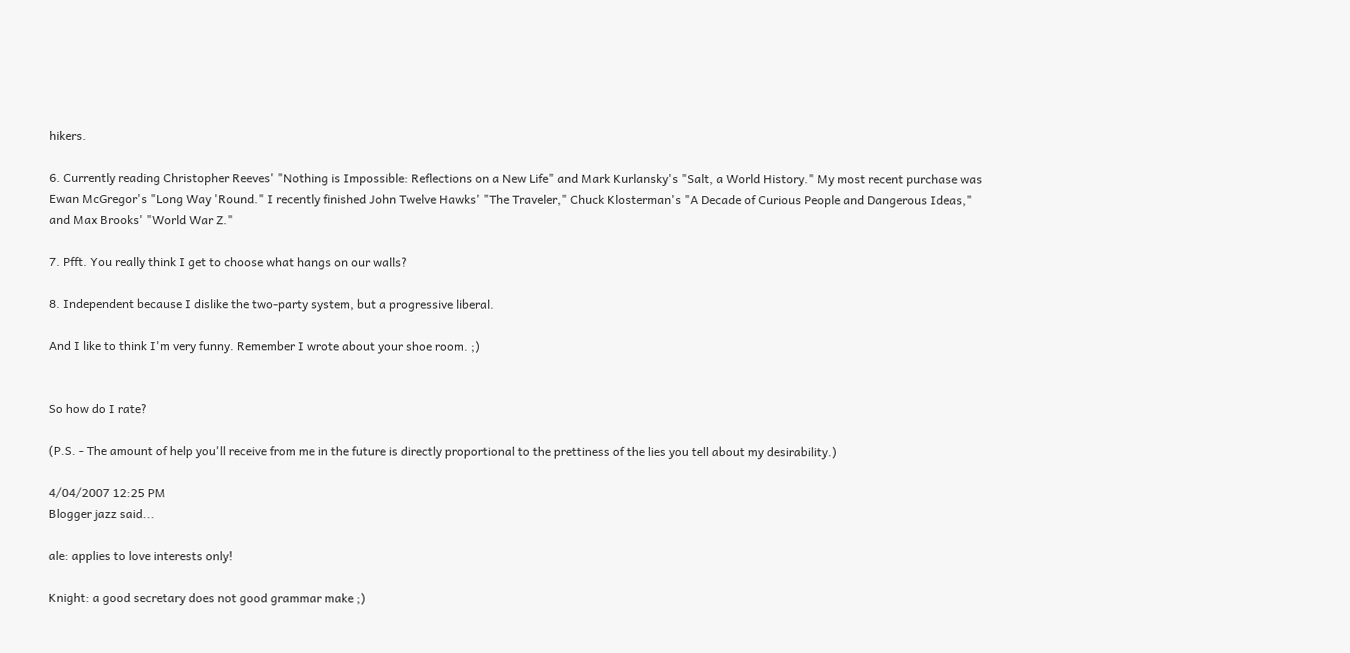hikers.

6. Currently reading Christopher Reeves' "Nothing is Impossible: Reflections on a New Life" and Mark Kurlansky's "Salt, a World History." My most recent purchase was Ewan McGregor's "Long Way 'Round." I recently finished John Twelve Hawks' "The Traveler," Chuck Klosterman's "A Decade of Curious People and Dangerous Ideas," and Max Brooks' "World War Z."

7. Pfft. You really think I get to choose what hangs on our walls?

8. Independent because I dislike the two-party system, but a progressive liberal.

And I like to think I'm very funny. Remember I wrote about your shoe room. ;)


So how do I rate?

(P.S. - The amount of help you'll receive from me in the future is directly proportional to the prettiness of the lies you tell about my desirability.)

4/04/2007 12:25 PM
Blogger jazz said...

ale: applies to love interests only!

Knight: a good secretary does not good grammar make ;)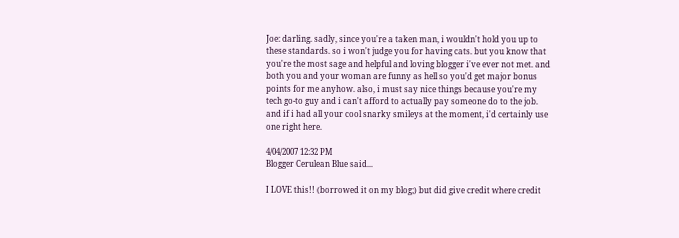Joe: darling. sadly, since you're a taken man, i wouldn't hold you up to these standards. so i won't judge you for having cats. but you know that you're the most sage and helpful and loving blogger i've ever not met. and both you and your woman are funny as hell so you'd get major bonus points for me anyhow. also, i must say nice things because you're my tech go-to guy and i can't afford to actually pay someone do to the job. and if i had all your cool snarky smileys at the moment, i'd certainly use one right here.

4/04/2007 12:32 PM
Blogger Cerulean Blue said...

I LOVE this!! (borrowed it on my blog;) but did give credit where credit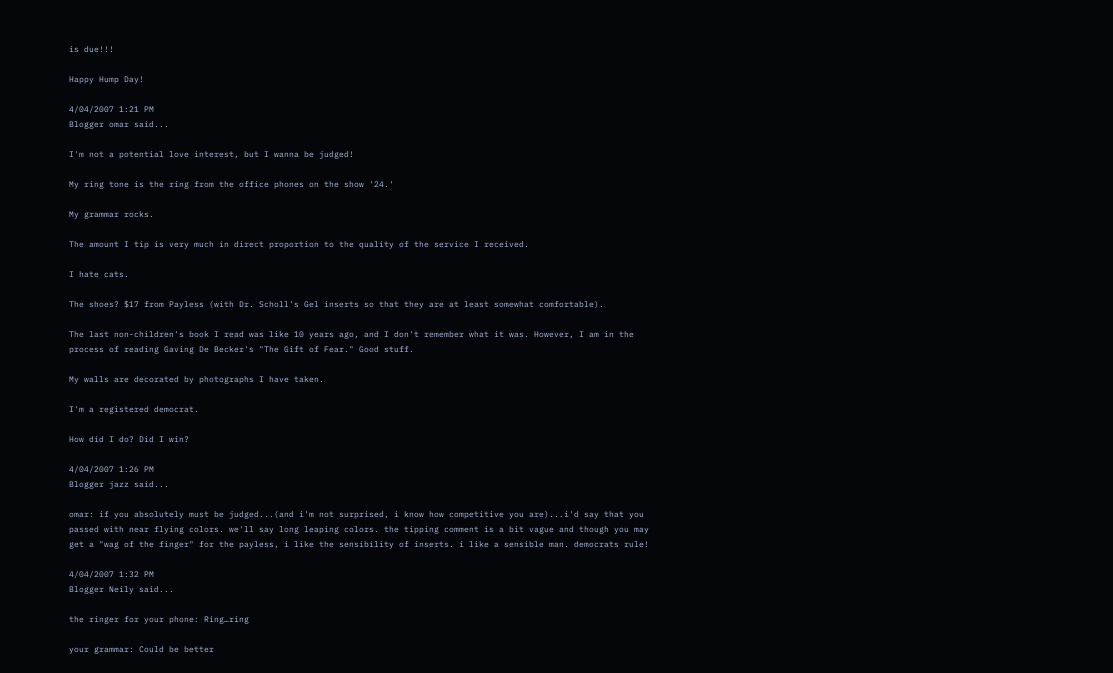is due!!!

Happy Hump Day!

4/04/2007 1:21 PM
Blogger omar said...

I'm not a potential love interest, but I wanna be judged!

My ring tone is the ring from the office phones on the show '24.'

My grammar rocks.

The amount I tip is very much in direct proportion to the quality of the service I received.

I hate cats.

The shoes? $17 from Payless (with Dr. Scholl's Gel inserts so that they are at least somewhat comfortable).

The last non-children's book I read was like 10 years ago, and I don't remember what it was. However, I am in the process of reading Gaving De Becker's "The Gift of Fear." Good stuff.

My walls are decorated by photographs I have taken.

I'm a registered democrat.

How did I do? Did I win?

4/04/2007 1:26 PM
Blogger jazz said...

omar: if you absolutely must be judged...(and i'm not surprised, i know how competitive you are)...i'd say that you passed with near flying colors. we'll say long leaping colors. the tipping comment is a bit vague and though you may get a "wag of the finger" for the payless, i like the sensibility of inserts. i like a sensible man. democrats rule!

4/04/2007 1:32 PM
Blogger Neily said...

the ringer for your phone: Ring…ring

your grammar: Could be better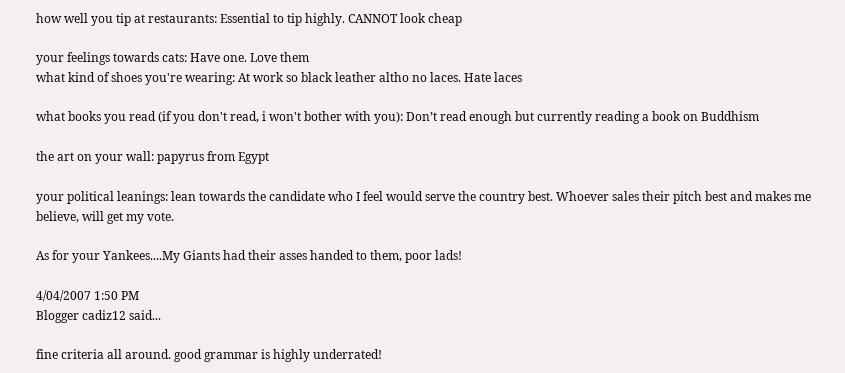how well you tip at restaurants: Essential to tip highly. CANNOT look cheap

your feelings towards cats: Have one. Love them
what kind of shoes you're wearing: At work so black leather altho no laces. Hate laces

what books you read (if you don't read, i won't bother with you): Don’t read enough but currently reading a book on Buddhism

the art on your wall: papyrus from Egypt

your political leanings: lean towards the candidate who I feel would serve the country best. Whoever sales their pitch best and makes me believe, will get my vote.

As for your Yankees....My Giants had their asses handed to them, poor lads!

4/04/2007 1:50 PM
Blogger cadiz12 said...

fine criteria all around. good grammar is highly underrated!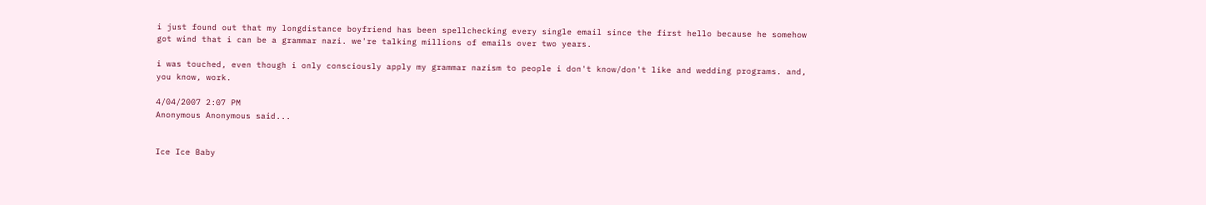i just found out that my longdistance boyfriend has been spellchecking every single email since the first hello because he somehow got wind that i can be a grammar nazi. we're talking millions of emails over two years.

i was touched, even though i only consciously apply my grammar nazism to people i don't know/don't like and wedding programs. and, you know, work.

4/04/2007 2:07 PM
Anonymous Anonymous said...


Ice Ice Baby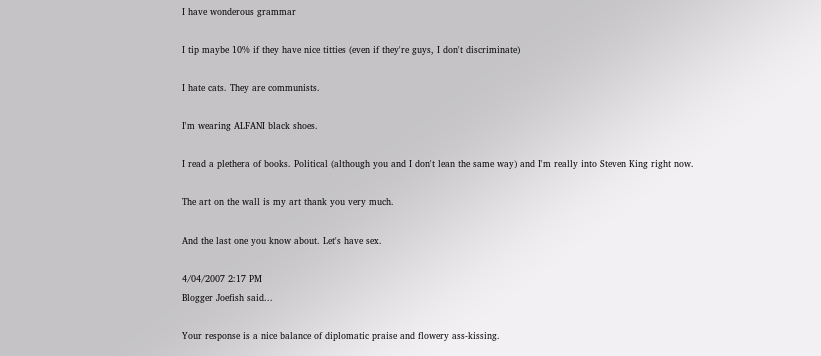I have wonderous grammar

I tip maybe 10% if they have nice titties (even if they're guys, I don't discriminate)

I hate cats. They are communists.

I'm wearing ALFANI black shoes.

I read a plethera of books. Political (although you and I don't lean the same way) and I'm really into Steven King right now.

The art on the wall is my art thank you very much.

And the last one you know about. Let's have sex.

4/04/2007 2:17 PM
Blogger Joefish said...

Your response is a nice balance of diplomatic praise and flowery ass-kissing.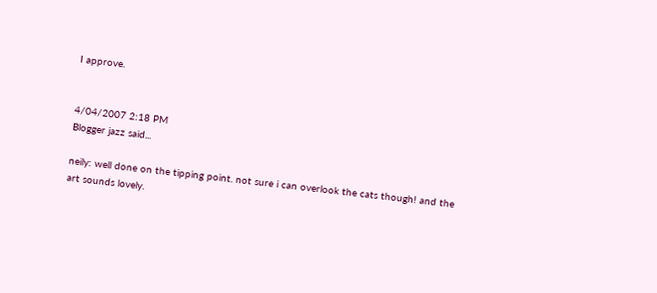I approve.


4/04/2007 2:18 PM
Blogger jazz said...

neily: well done on the tipping point. not sure i can overlook the cats though! and the art sounds lovely.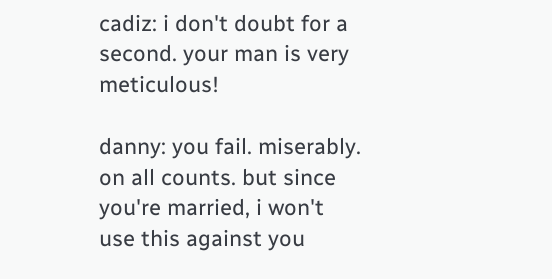cadiz: i don't doubt for a second. your man is very meticulous!

danny: you fail. miserably. on all counts. but since you're married, i won't use this against you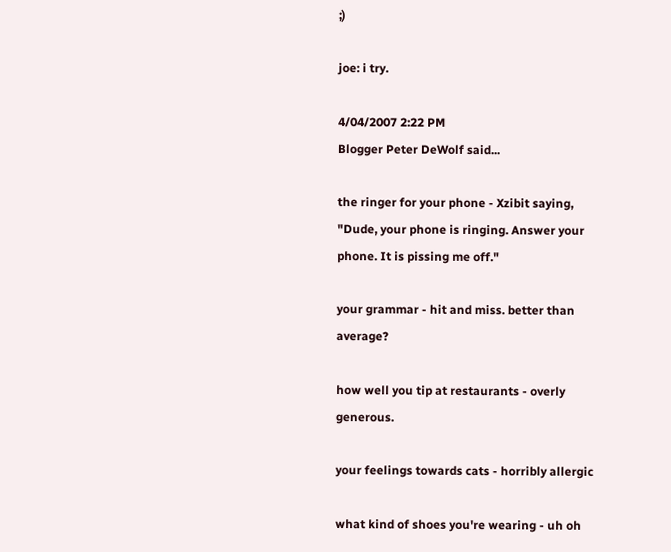;)

joe: i try.

4/04/2007 2:22 PM
Blogger Peter DeWolf said...

the ringer for your phone - Xzibit saying, "Dude, your phone is ringing. Answer your phone. It is pissing me off."

your grammar - hit and miss. better than average?

how well you tip at restaurants - overly generous.

your feelings towards cats - horribly allergic

what kind of shoes you're wearing - uh oh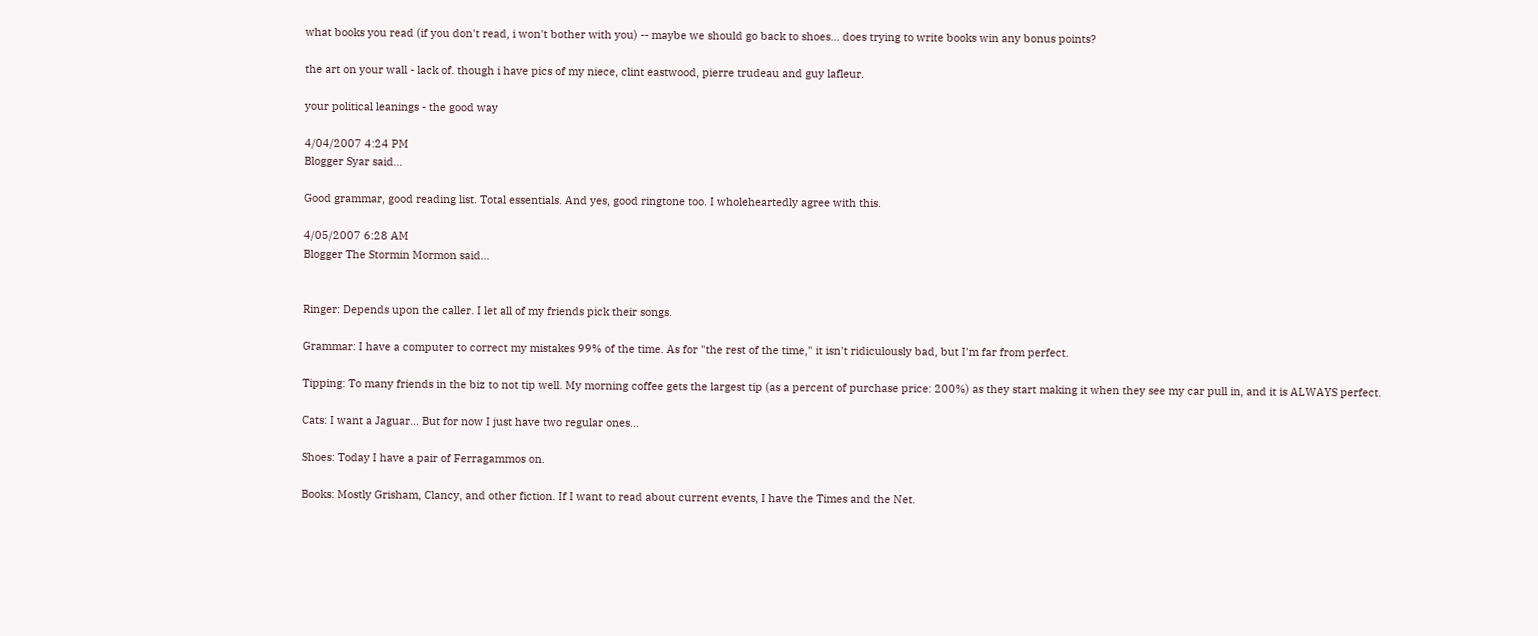what books you read (if you don't read, i won't bother with you) -- maybe we should go back to shoes... does trying to write books win any bonus points?

the art on your wall - lack of. though i have pics of my niece, clint eastwood, pierre trudeau and guy lafleur.

your political leanings - the good way

4/04/2007 4:24 PM
Blogger Syar said...

Good grammar, good reading list. Total essentials. And yes, good ringtone too. I wholeheartedly agree with this.

4/05/2007 6:28 AM
Blogger The Stormin Mormon said...


Ringer: Depends upon the caller. I let all of my friends pick their songs.

Grammar: I have a computer to correct my mistakes 99% of the time. As for "the rest of the time," it isn't ridiculously bad, but I'm far from perfect.

Tipping: To many friends in the biz to not tip well. My morning coffee gets the largest tip (as a percent of purchase price: 200%) as they start making it when they see my car pull in, and it is ALWAYS perfect.

Cats: I want a Jaguar... But for now I just have two regular ones...

Shoes: Today I have a pair of Ferragammos on.

Books: Mostly Grisham, Clancy, and other fiction. If I want to read about current events, I have the Times and the Net.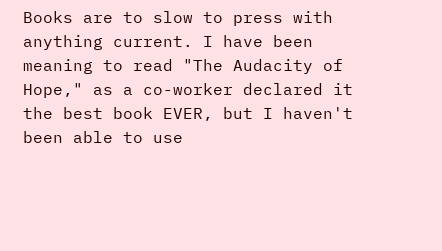Books are to slow to press with anything current. I have been meaning to read "The Audacity of Hope," as a co-worker declared it the best book EVER, but I haven't been able to use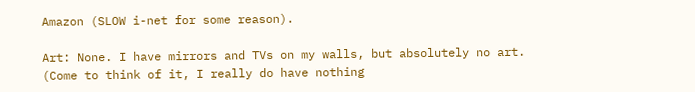Amazon (SLOW i-net for some reason).

Art: None. I have mirrors and TVs on my walls, but absolutely no art. (Come to think of it, I really do have nothing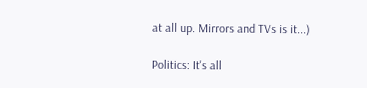at all up. Mirrors and TVs is it...)

Politics: It's all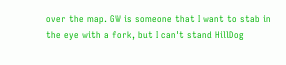over the map. GW is someone that I want to stab in the eye with a fork, but I can't stand HillDog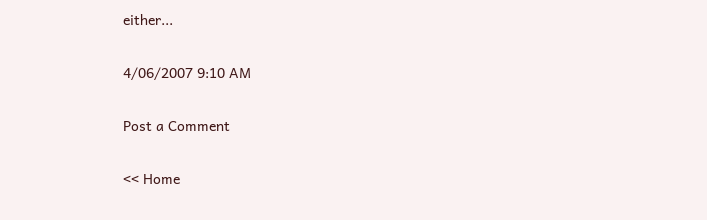either...

4/06/2007 9:10 AM

Post a Comment

<< Home